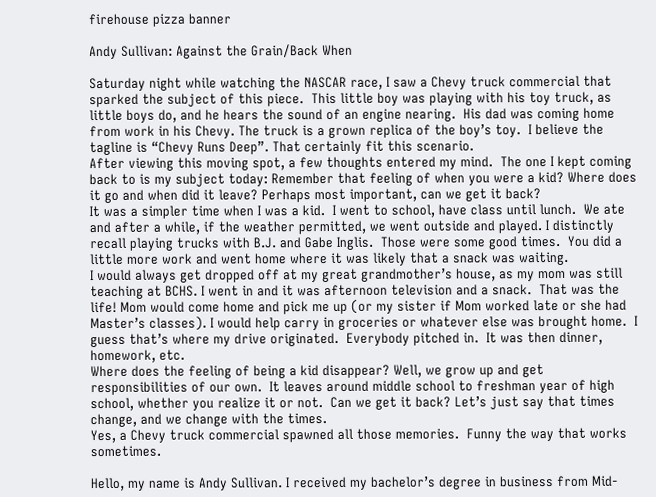firehouse pizza banner

Andy Sullivan: Against the Grain/Back When

Saturday night while watching the NASCAR race, I saw a Chevy truck commercial that sparked the subject of this piece.  This little boy was playing with his toy truck, as little boys do, and he hears the sound of an engine nearing.  His dad was coming home from work in his Chevy. The truck is a grown replica of the boy’s toy.  I believe the tagline is “Chevy Runs Deep”. That certainly fit this scenario.
After viewing this moving spot, a few thoughts entered my mind.  The one I kept coming back to is my subject today: Remember that feeling of when you were a kid? Where does it go and when did it leave? Perhaps most important, can we get it back?
It was a simpler time when I was a kid.  I went to school, have class until lunch.  We ate and after a while, if the weather permitted, we went outside and played. I distinctly recall playing trucks with B.J. and Gabe Inglis.  Those were some good times.  You did a little more work and went home where it was likely that a snack was waiting.
I would always get dropped off at my great grandmother’s house, as my mom was still teaching at BCHS. I went in and it was afternoon television and a snack.  That was the life! Mom would come home and pick me up (or my sister if Mom worked late or she had Master’s classes). I would help carry in groceries or whatever else was brought home.  I guess that’s where my drive originated.  Everybody pitched in.  It was then dinner, homework, etc.
Where does the feeling of being a kid disappear? Well, we grow up and get responsibilities of our own.  It leaves around middle school to freshman year of high school, whether you realize it or not.  Can we get it back? Let’s just say that times change, and we change with the times.
Yes, a Chevy truck commercial spawned all those memories.  Funny the way that works sometimes.

Hello, my name is Andy Sullivan. I received my bachelor’s degree in business from Mid-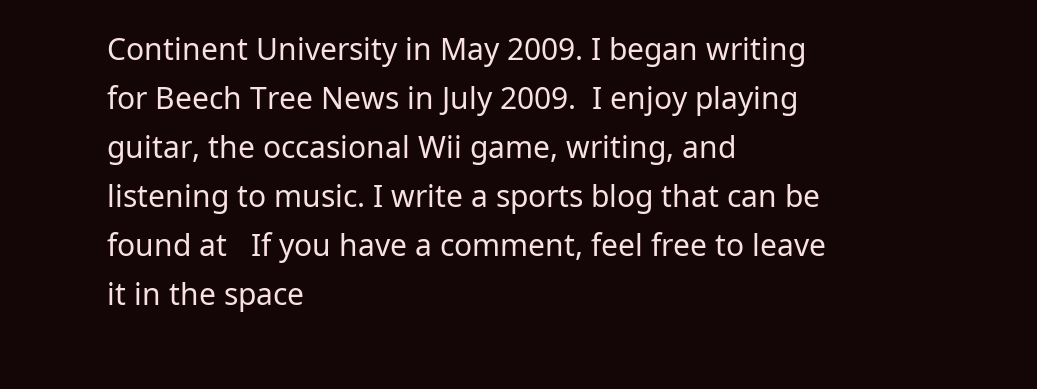Continent University in May 2009. I began writing for Beech Tree News in July 2009.  I enjoy playing guitar, the occasional Wii game, writing, and listening to music. I write a sports blog that can be found at   If you have a comment, feel free to leave it in the space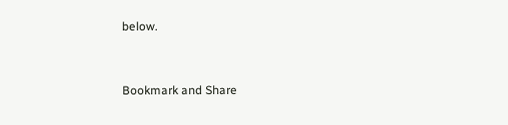below.


Bookmark and Share